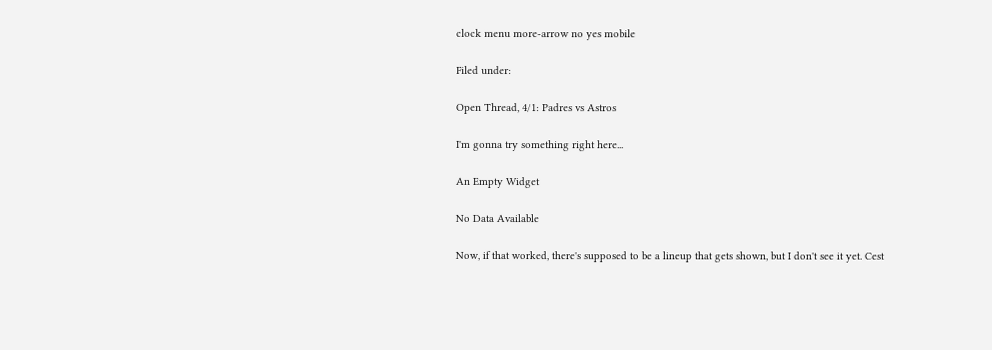clock menu more-arrow no yes mobile

Filed under:

Open Thread, 4/1: Padres vs Astros

I'm gonna try something right here...

An Empty Widget

No Data Available

Now, if that worked, there's supposed to be a lineup that gets shown, but I don't see it yet. Cest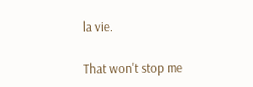la vie.

That won't stop me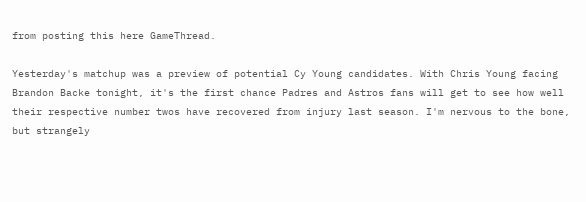from posting this here GameThread.

Yesterday's matchup was a preview of potential Cy Young candidates. With Chris Young facing Brandon Backe tonight, it's the first chance Padres and Astros fans will get to see how well their respective number twos have recovered from injury last season. I'm nervous to the bone, but strangely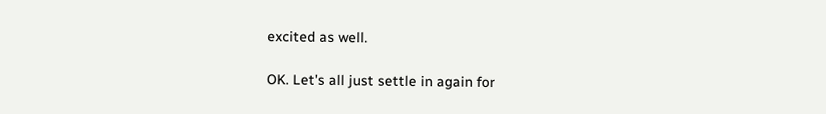excited as well.

OK. Let's all just settle in again for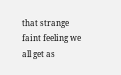that strange faint feeling we all get as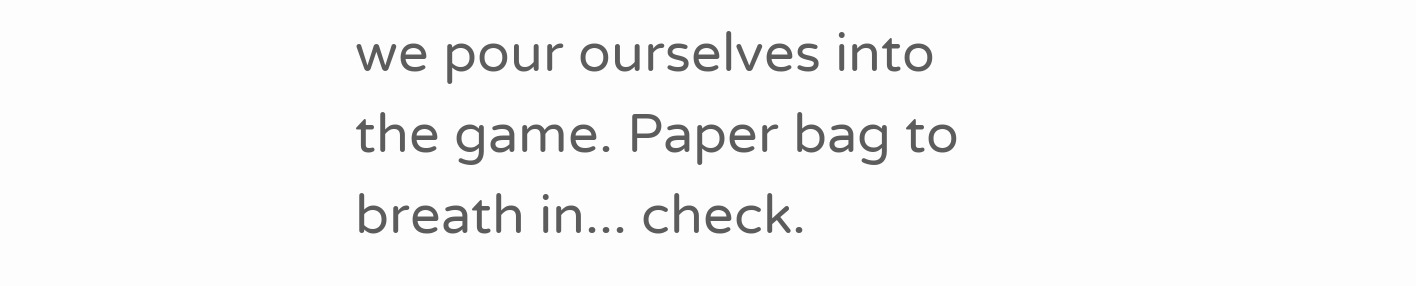we pour ourselves into the game. Paper bag to breath in... check.